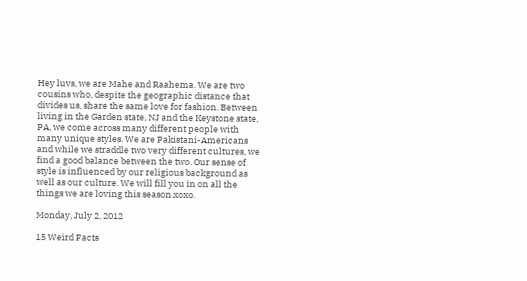Hey luvs, we are Mahe and Raahema. We are two cousins who, despite the geographic distance that divides us, share the same love for fashion. Between living in the Garden state, NJ and the Keystone state, PA, we come across many different people with many unique styles. We are Pakistani-Americans and while we straddle two very different cultures, we find a good balance between the two. Our sense of style is influenced by our religious background as well as our culture. We will fill you in on all the things we are loving this season.xoxo.

Monday, July 2, 2012

15 Weird Facts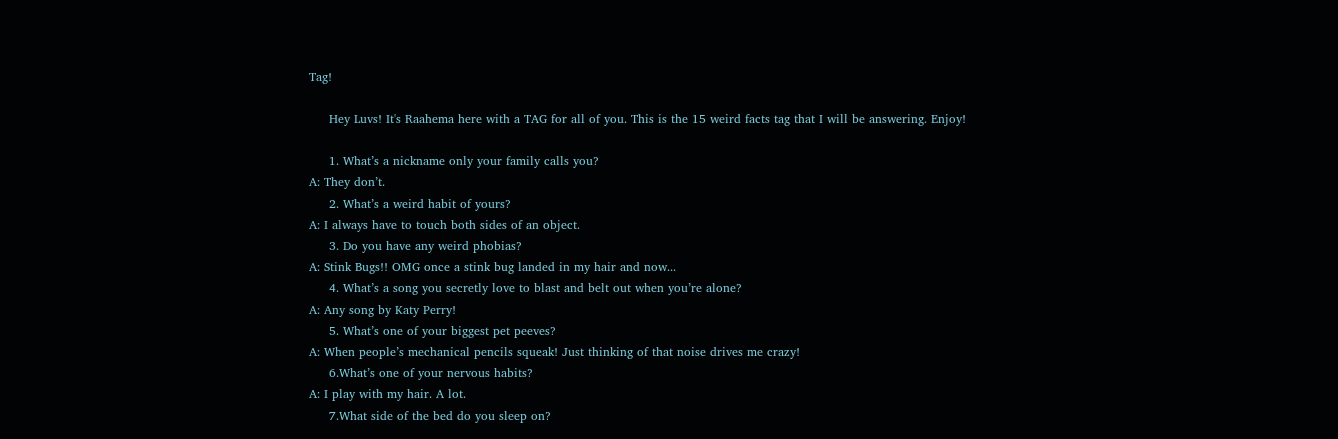Tag!

     Hey Luvs! It's Raahema here with a TAG for all of you. This is the 15 weird facts tag that I will be answering. Enjoy!

     1. What’s a nickname only your family calls you?
A: They don’t.
     2. What’s a weird habit of yours?
A: I always have to touch both sides of an object.
     3. Do you have any weird phobias?
A: Stink Bugs!! OMG once a stink bug landed in my hair and now...
     4. What’s a song you secretly love to blast and belt out when you’re alone?
A: Any song by Katy Perry!
     5. What’s one of your biggest pet peeves?
A: When people’s mechanical pencils squeak! Just thinking of that noise drives me crazy!
     6.What’s one of your nervous habits?
A: I play with my hair. A lot.
     7.What side of the bed do you sleep on?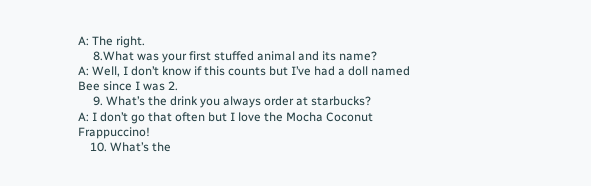A: The right.
     8.What was your first stuffed animal and its name?
A: Well, I don’t know if this counts but I’ve had a doll named Bee since I was 2.
     9. What’s the drink you always order at starbucks?
A: I don’t go that often but I love the Mocha Coconut Frappuccino!
    10. What’s the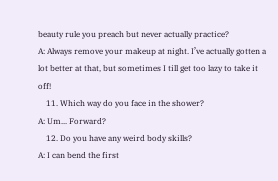beauty rule you preach but never actually practice?
A: Always remove your makeup at night. I’ve actually gotten a lot better at that, but sometimes I till get too lazy to take it off!
    11. Which way do you face in the shower?
A: Um... Forward?
    12. Do you have any weird body skills?
A: I can bend the first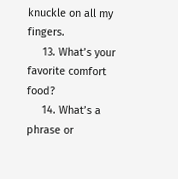knuckle on all my fingers.
     13. What’s your favorite comfort food?
     14. What’s a phrase or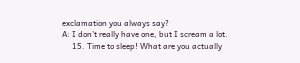exclamation you always say?
A: I don’t really have one, but I scream a lot.
     15. Time to sleep! What are you actually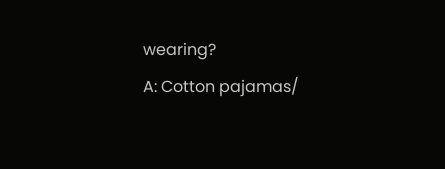wearing?
A: Cotton pajamas/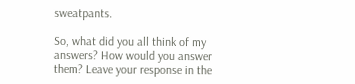sweatpants.

So, what did you all think of my answers? How would you answer them? Leave your response in the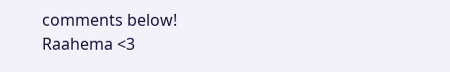comments below!
Raahema <3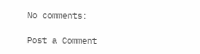No comments:

Post a Comment